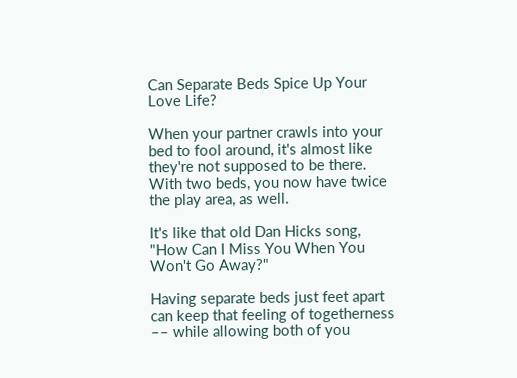Can Separate Beds Spice Up Your Love Life?

When your partner crawls into your bed to fool around, it's almost like they're not supposed to be there. With two beds, you now have twice the play area, as well.

It's like that old Dan Hicks song, "How Can I Miss You When You Won't Go Away?"

Having separate beds just feet apart can keep that feeling of togetherness –– while allowing both of you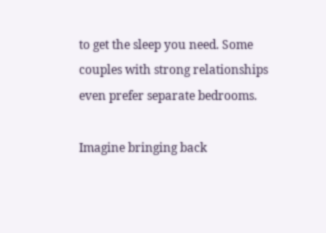to get the sleep you need. Some couples with strong relationships even prefer separate bedrooms.

Imagine bringing back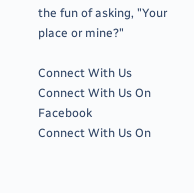the fun of asking, "Your place or mine?"

Connect With Us
Connect With Us On Facebook
Connect With Us On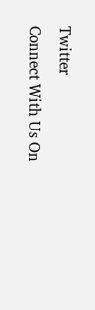Twitter
Connect With Us On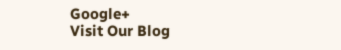Google+
Visit Our Blog